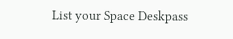List your Space Deskpass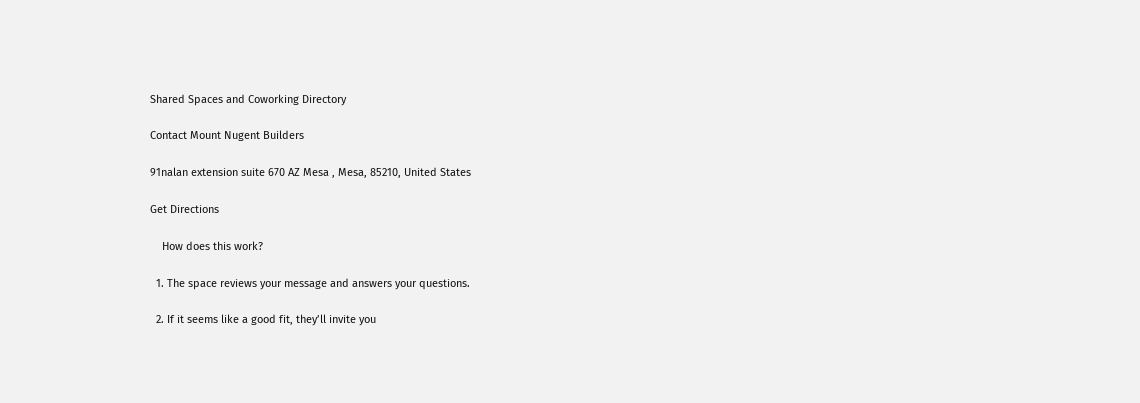Shared Spaces and Coworking Directory

Contact Mount Nugent Builders

91nalan extension suite 670 AZ Mesa , Mesa, 85210, United States

Get Directions

    How does this work?

  1. The space reviews your message and answers your questions.

  2. If it seems like a good fit, they’ll invite you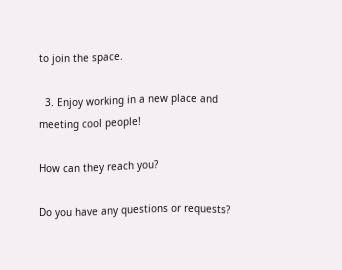to join the space.

  3. Enjoy working in a new place and meeting cool people!

How can they reach you?

Do you have any questions or requests?